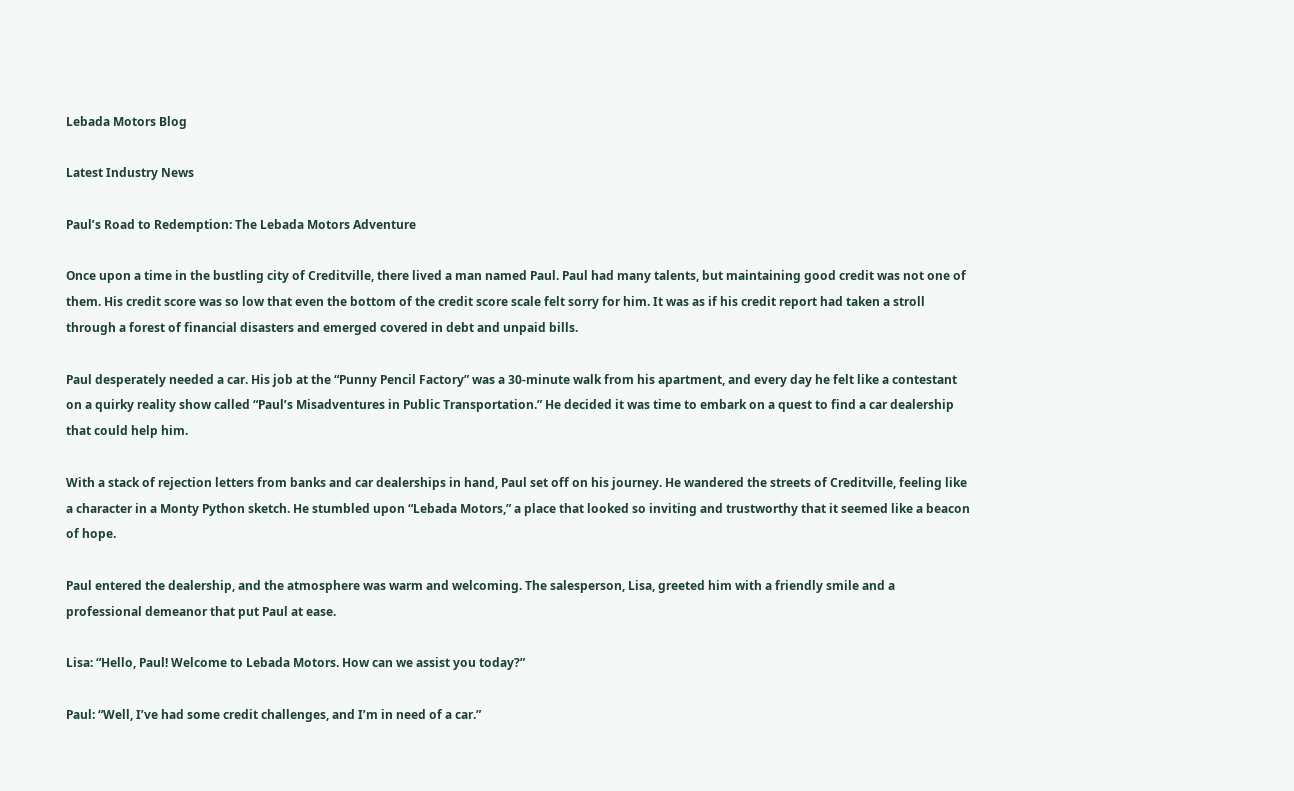Lebada Motors Blog

Latest Industry News

Paul’s Road to Redemption: The Lebada Motors Adventure

Once upon a time in the bustling city of Creditville, there lived a man named Paul. Paul had many talents, but maintaining good credit was not one of them. His credit score was so low that even the bottom of the credit score scale felt sorry for him. It was as if his credit report had taken a stroll through a forest of financial disasters and emerged covered in debt and unpaid bills.

Paul desperately needed a car. His job at the “Punny Pencil Factory” was a 30-minute walk from his apartment, and every day he felt like a contestant on a quirky reality show called “Paul’s Misadventures in Public Transportation.” He decided it was time to embark on a quest to find a car dealership that could help him.

With a stack of rejection letters from banks and car dealerships in hand, Paul set off on his journey. He wandered the streets of Creditville, feeling like a character in a Monty Python sketch. He stumbled upon “Lebada Motors,” a place that looked so inviting and trustworthy that it seemed like a beacon of hope.

Paul entered the dealership, and the atmosphere was warm and welcoming. The salesperson, Lisa, greeted him with a friendly smile and a professional demeanor that put Paul at ease.

Lisa: “Hello, Paul! Welcome to Lebada Motors. How can we assist you today?”

Paul: “Well, I’ve had some credit challenges, and I’m in need of a car.”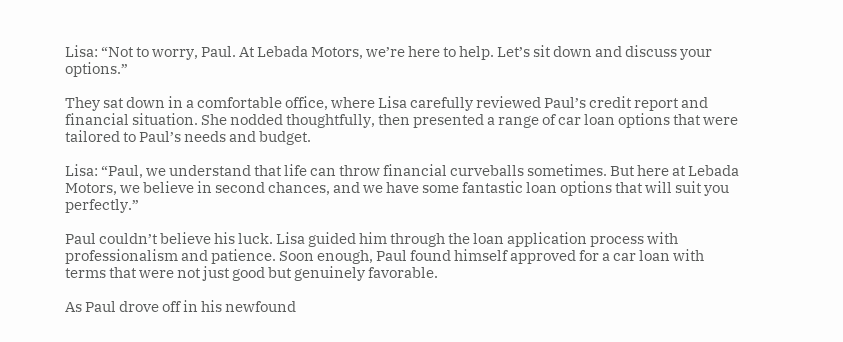Lisa: “Not to worry, Paul. At Lebada Motors, we’re here to help. Let’s sit down and discuss your options.”

They sat down in a comfortable office, where Lisa carefully reviewed Paul’s credit report and financial situation. She nodded thoughtfully, then presented a range of car loan options that were tailored to Paul’s needs and budget.

Lisa: “Paul, we understand that life can throw financial curveballs sometimes. But here at Lebada Motors, we believe in second chances, and we have some fantastic loan options that will suit you perfectly.”

Paul couldn’t believe his luck. Lisa guided him through the loan application process with professionalism and patience. Soon enough, Paul found himself approved for a car loan with terms that were not just good but genuinely favorable.

As Paul drove off in his newfound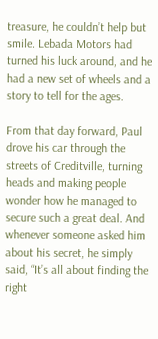treasure, he couldn’t help but smile. Lebada Motors had turned his luck around, and he had a new set of wheels and a story to tell for the ages.

From that day forward, Paul drove his car through the streets of Creditville, turning heads and making people wonder how he managed to secure such a great deal. And whenever someone asked him about his secret, he simply said, “It’s all about finding the right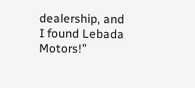dealership, and I found Lebada Motors!”